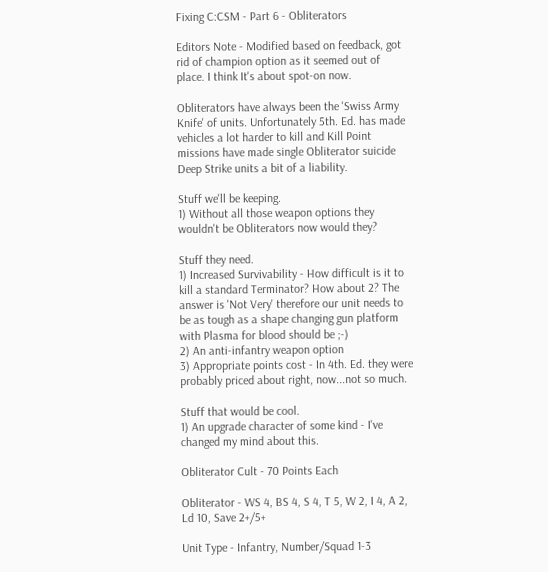Fixing C:CSM - Part 6 - Obliterators

Editors Note - Modified based on feedback, got rid of champion option as it seemed out of place. I think It's about spot-on now.

Obliterators have always been the 'Swiss Army Knife' of units. Unfortunately 5th. Ed. has made vehicles a lot harder to kill and Kill Point missions have made single Obliterator suicide Deep Strike units a bit of a liability.

Stuff we'll be keeping.
1) Without all those weapon options they wouldn't be Obliterators now would they?

Stuff they need.
1) Increased Survivability - How difficult is it to kill a standard Terminator? How about 2? The answer is 'Not Very' therefore our unit needs to be as tough as a shape changing gun platform with Plasma for blood should be ;-)
2) An anti-infantry weapon option
3) Appropriate points cost - In 4th. Ed. they were probably priced about right, now...not so much.

Stuff that would be cool.
1) An upgrade character of some kind - I've changed my mind about this.

Obliterator Cult - 70 Points Each

Obliterator - WS 4, BS 4, S 4, T 5, W 2, I 4, A 2, Ld 10, Save 2+/5+

Unit Type - Infantry, Number/Squad 1-3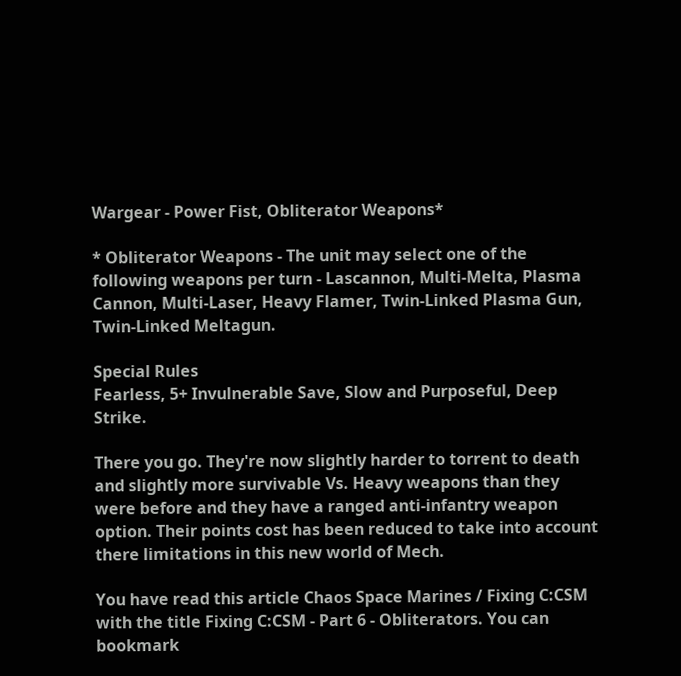Wargear - Power Fist, Obliterator Weapons*

* Obliterator Weapons - The unit may select one of the following weapons per turn - Lascannon, Multi-Melta, Plasma Cannon, Multi-Laser, Heavy Flamer, Twin-Linked Plasma Gun, Twin-Linked Meltagun.

Special Rules
Fearless, 5+ Invulnerable Save, Slow and Purposeful, Deep Strike.

There you go. They're now slightly harder to torrent to death and slightly more survivable Vs. Heavy weapons than they were before and they have a ranged anti-infantry weapon option. Their points cost has been reduced to take into account there limitations in this new world of Mech.

You have read this article Chaos Space Marines / Fixing C:CSM with the title Fixing C:CSM - Part 6 - Obliterators. You can bookmark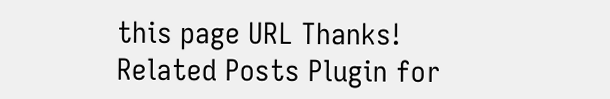this page URL Thanks!
Related Posts Plugin for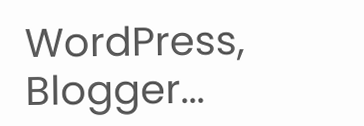WordPress, Blogger...